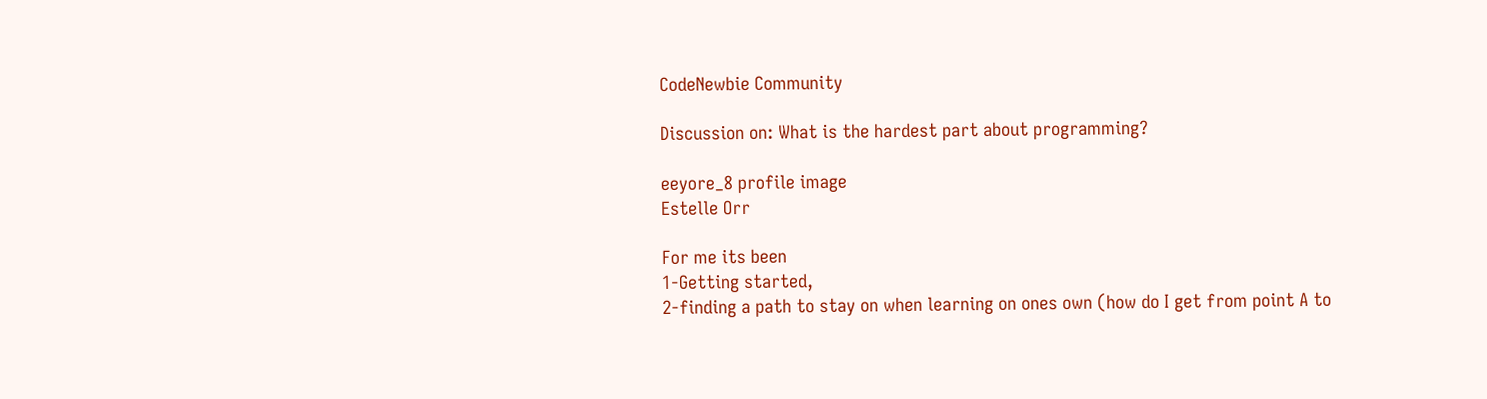CodeNewbie Community

Discussion on: What is the hardest part about programming?

eeyore_8 profile image
Estelle Orr

For me its been
1-Getting started,
2-finding a path to stay on when learning on ones own (how do I get from point A to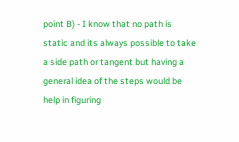point B) - I know that no path is static and its always possible to take a side path or tangent but having a general idea of the steps would be help in figuring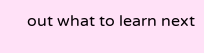out what to learn next